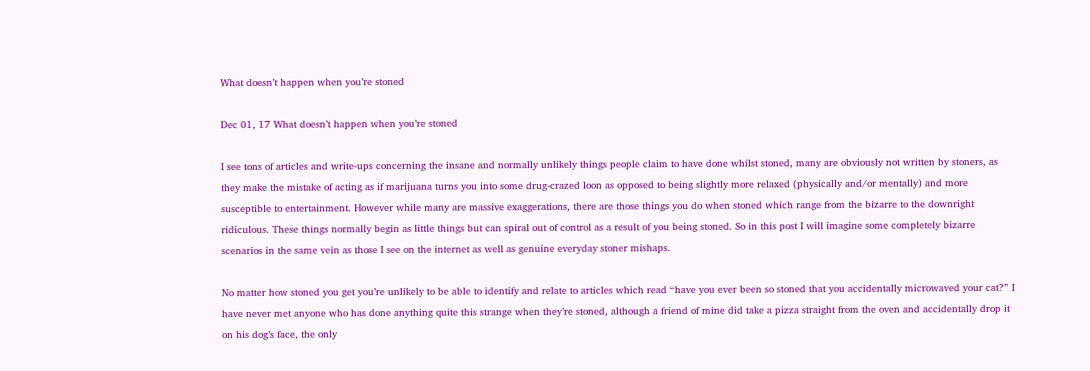What doesn’t happen when you’re stoned

Dec 01, 17 What doesn’t happen when you’re stoned

I see tons of articles and write-ups concerning the insane and normally unlikely things people claim to have done whilst stoned, many are obviously not written by stoners, as they make the mistake of acting as if marijuana turns you into some drug-crazed loon as opposed to being slightly more relaxed (physically and/or mentally) and more susceptible to entertainment. However while many are massive exaggerations, there are those things you do when stoned which range from the bizarre to the downright ridiculous. These things normally begin as little things but can spiral out of control as a result of you being stoned. So in this post I will imagine some completely bizarre scenarios in the same vein as those I see on the internet as well as genuine everyday stoner mishaps.

No matter how stoned you get you’re unlikely to be able to identify and relate to articles which read “have you ever been so stoned that you accidentally microwaved your cat?” I have never met anyone who has done anything quite this strange when they’re stoned, although a friend of mine did take a pizza straight from the oven and accidentally drop it on his dog’s face, the only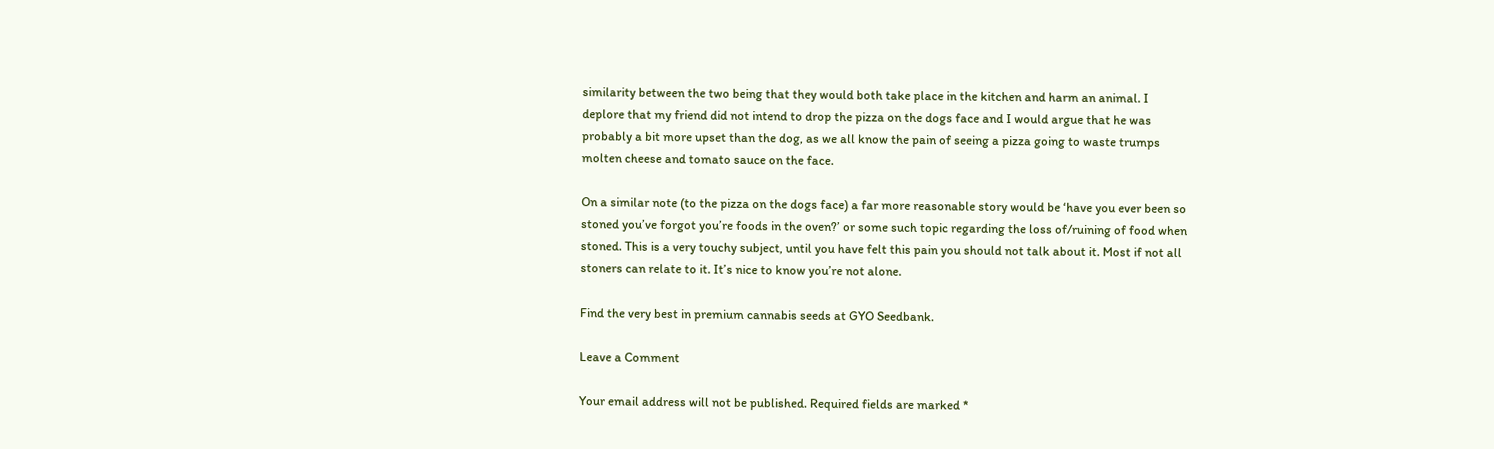similarity between the two being that they would both take place in the kitchen and harm an animal. I deplore that my friend did not intend to drop the pizza on the dogs face and I would argue that he was probably a bit more upset than the dog, as we all know the pain of seeing a pizza going to waste trumps molten cheese and tomato sauce on the face.

On a similar note (to the pizza on the dogs face) a far more reasonable story would be ‘have you ever been so stoned you’ve forgot you’re foods in the oven?’ or some such topic regarding the loss of/ruining of food when stoned. This is a very touchy subject, until you have felt this pain you should not talk about it. Most if not all stoners can relate to it. It’s nice to know you’re not alone.

Find the very best in premium cannabis seeds at GYO Seedbank.

Leave a Comment

Your email address will not be published. Required fields are marked *